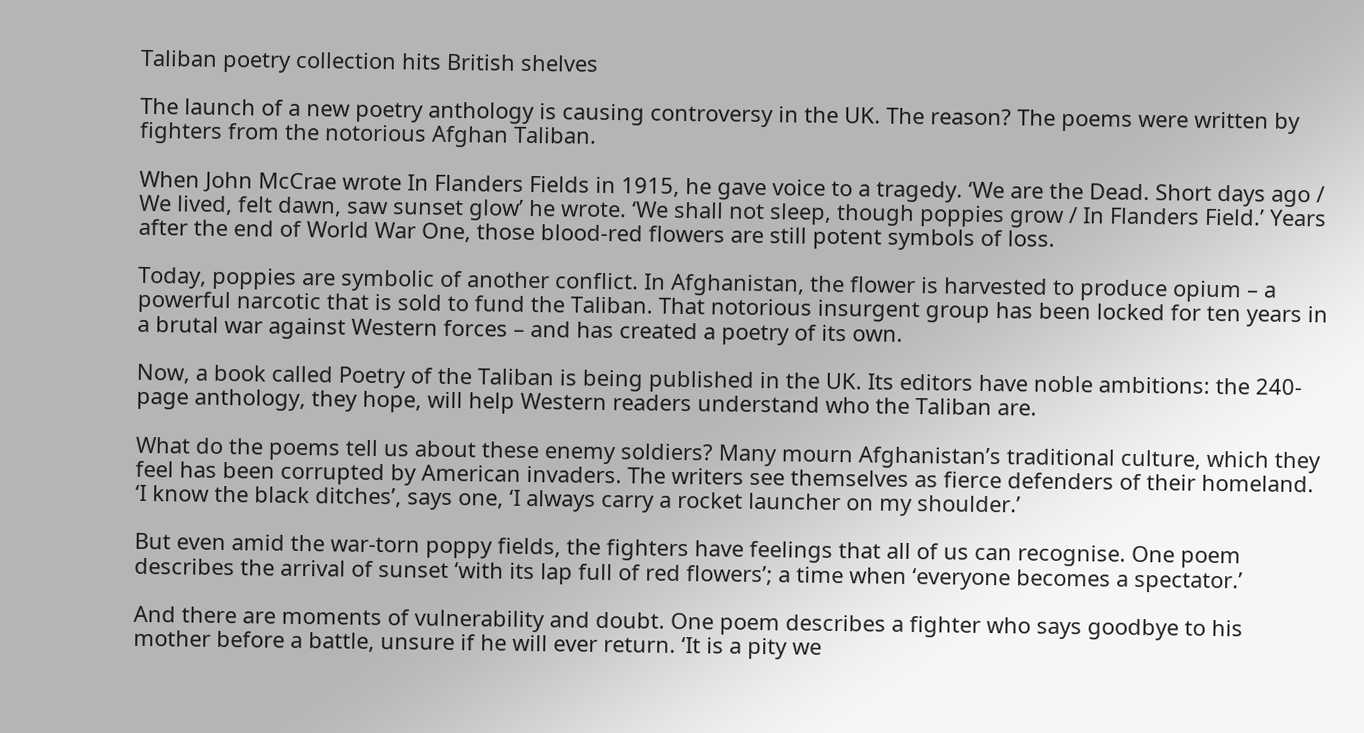Taliban poetry collection hits British shelves

The launch of a new poetry anthology is causing controversy in the UK. The reason? The poems were written by fighters from the notorious Afghan Taliban.

When John McCrae wrote In Flanders Fields in 1915, he gave voice to a tragedy. ‘We are the Dead. Short days ago / We lived, felt dawn, saw sunset glow’ he wrote. ‘We shall not sleep, though poppies grow / In Flanders Field.’ Years after the end of World War One, those blood-red flowers are still potent symbols of loss.

Today, poppies are symbolic of another conflict. In Afghanistan, the flower is harvested to produce opium – a powerful narcotic that is sold to fund the Taliban. That notorious insurgent group has been locked for ten years in a brutal war against Western forces – and has created a poetry of its own.

Now, a book called Poetry of the Taliban is being published in the UK. Its editors have noble ambitions: the 240-page anthology, they hope, will help Western readers understand who the Taliban are.

What do the poems tell us about these enemy soldiers? Many mourn Afghanistan’s traditional culture, which they feel has been corrupted by American invaders. The writers see themselves as fierce defenders of their homeland. ‘I know the black ditches’, says one, ‘I always carry a rocket launcher on my shoulder.’

But even amid the war-torn poppy fields, the fighters have feelings that all of us can recognise. One poem describes the arrival of sunset ‘with its lap full of red flowers’; a time when ‘everyone becomes a spectator.’

And there are moments of vulnerability and doubt. One poem describes a fighter who says goodbye to his mother before a battle, unsure if he will ever return. ‘It is a pity we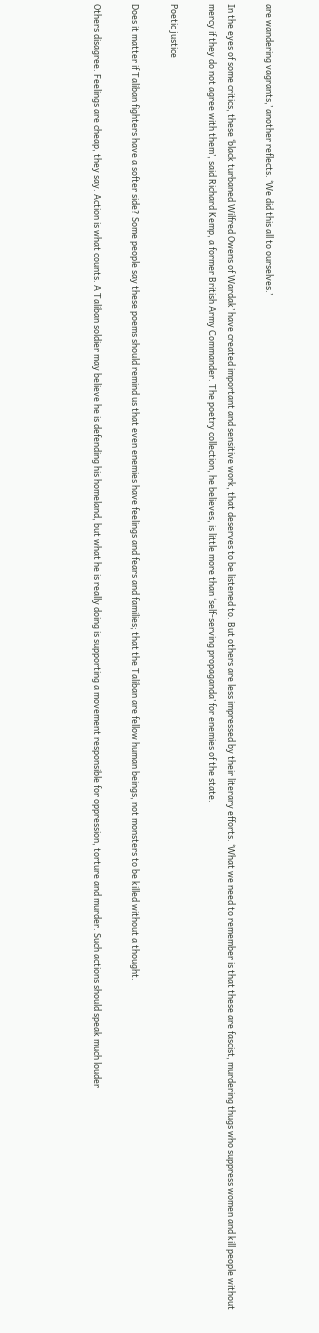are wandering vagrants,’ another reflects. ‘We did this all to ourselves.’

In the eyes of some critics, these ‘black turbaned Wilfred Owens of Wardak’ have created important and sensitive work, that deserves to be listened to. But others are less impressed by their literary efforts. ‘What we need to remember is that these are fascist, murdering thugs who suppress women and kill people without mercy if they do not agree with them’, said Richard Kemp, a former British Army Commander. The poetry collection, he believes, is little more than ‘self-serving propaganda’ for enemies of the state.

Poetic justice

Does it matter if Taliban fighters have a softer side? Some people say these poems should remind us that even enemies have feelings and fears and families; that the Taliban are fellow human beings, not monsters to be killed without a thought.

Others disagree. Feelings are cheap, they say. Action is what counts. A Taliban soldier may believe he is defending his homeland, but what he is really doing is supporting a movement responsible for oppression, torture and murder. Such actions should speak much louder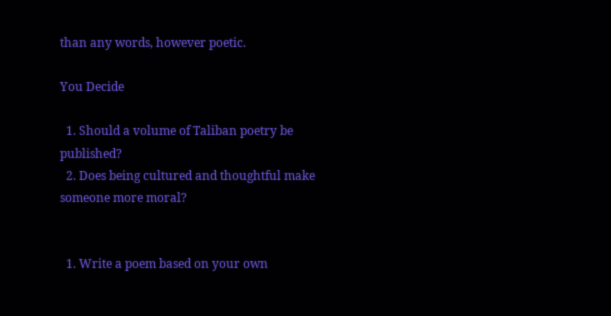than any words, however poetic.

You Decide

  1. Should a volume of Taliban poetry be published?
  2. Does being cultured and thoughtful make someone more moral?


  1. Write a poem based on your own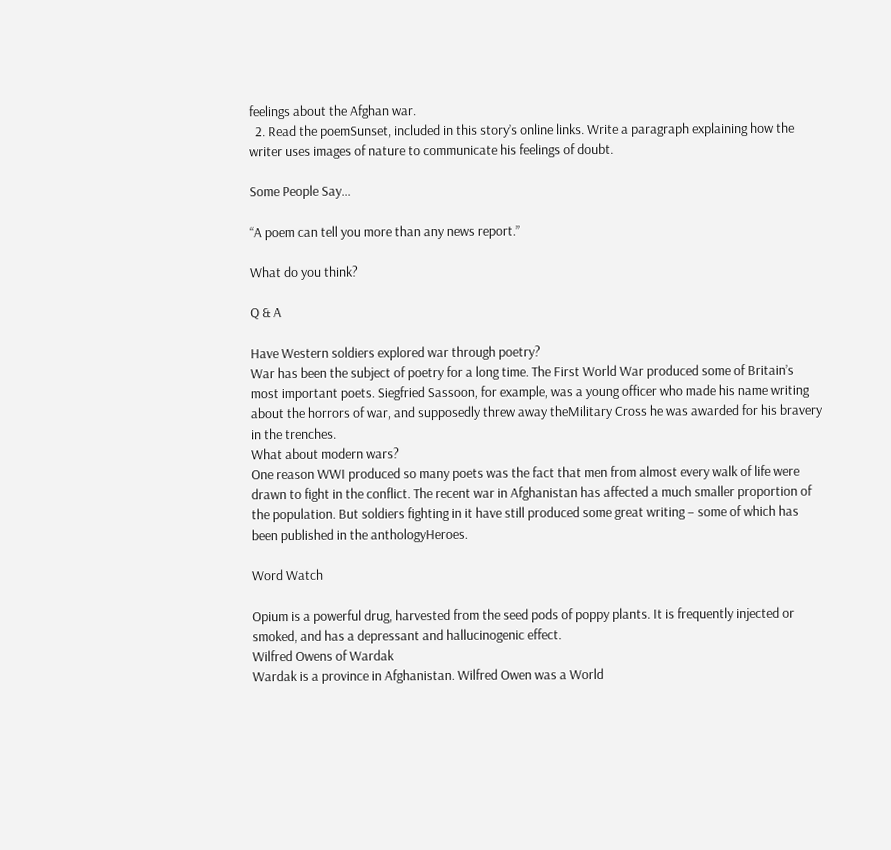feelings about the Afghan war.
  2. Read the poemSunset, included in this story’s online links. Write a paragraph explaining how the writer uses images of nature to communicate his feelings of doubt.

Some People Say...

“A poem can tell you more than any news report.”

What do you think?

Q & A

Have Western soldiers explored war through poetry?
War has been the subject of poetry for a long time. The First World War produced some of Britain’s most important poets. Siegfried Sassoon, for example, was a young officer who made his name writing about the horrors of war, and supposedly threw away theMilitary Cross he was awarded for his bravery in the trenches.
What about modern wars?
One reason WWI produced so many poets was the fact that men from almost every walk of life were drawn to fight in the conflict. The recent war in Afghanistan has affected a much smaller proportion of the population. But soldiers fighting in it have still produced some great writing – some of which has been published in the anthologyHeroes.

Word Watch

Opium is a powerful drug, harvested from the seed pods of poppy plants. It is frequently injected or smoked, and has a depressant and hallucinogenic effect.
Wilfred Owens of Wardak
Wardak is a province in Afghanistan. Wilfred Owen was a World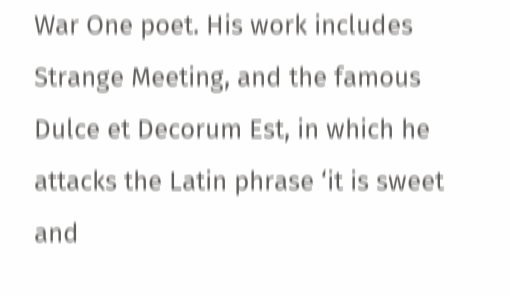War One poet. His work includes Strange Meeting, and the famous Dulce et Decorum Est, in which he attacks the Latin phrase ‘it is sweet and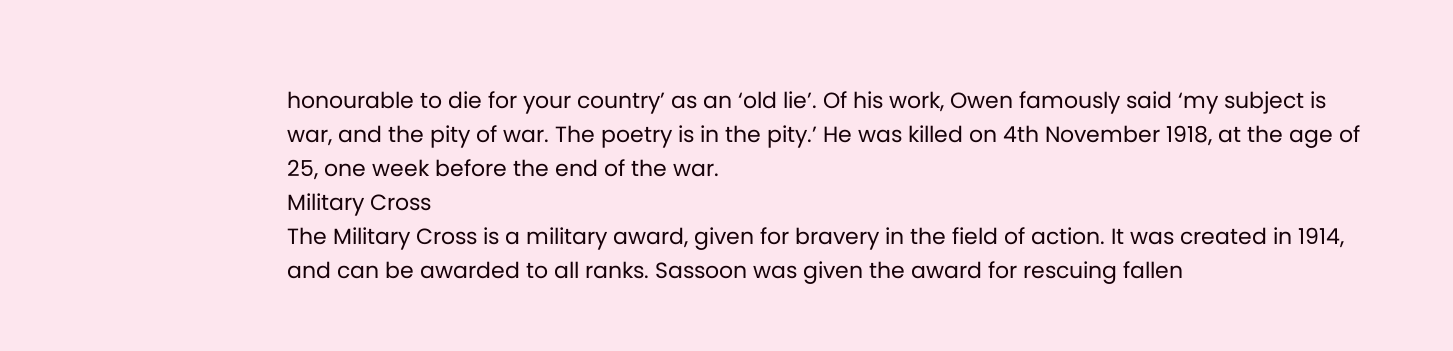honourable to die for your country’ as an ‘old lie’. Of his work, Owen famously said ‘my subject is war, and the pity of war. The poetry is in the pity.’ He was killed on 4th November 1918, at the age of 25, one week before the end of the war.
Military Cross
The Military Cross is a military award, given for bravery in the field of action. It was created in 1914, and can be awarded to all ranks. Sassoon was given the award for rescuing fallen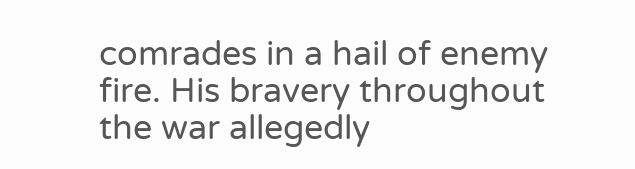comrades in a hail of enemy fire. His bravery throughout the war allegedly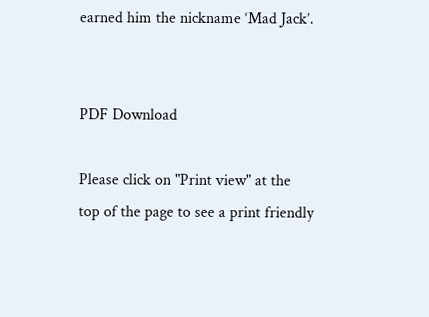earned him the nickname ‘Mad Jack’.


PDF Download

Please click on "Print view" at the top of the page to see a print friendly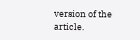version of the article.